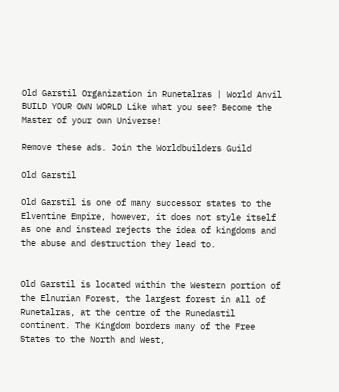Old Garstil Organization in Runetalras | World Anvil
BUILD YOUR OWN WORLD Like what you see? Become the Master of your own Universe!

Remove these ads. Join the Worldbuilders Guild

Old Garstil

Old Garstil is one of many successor states to the Elventine Empire, however, it does not style itself as one and instead rejects the idea of kingdoms and the abuse and destruction they lead to.


Old Garstil is located within the Western portion of the Elnurian Forest, the largest forest in all of Runetalras, at the centre of the Runedastil continent. The Kingdom borders many of the Free States to the North and West,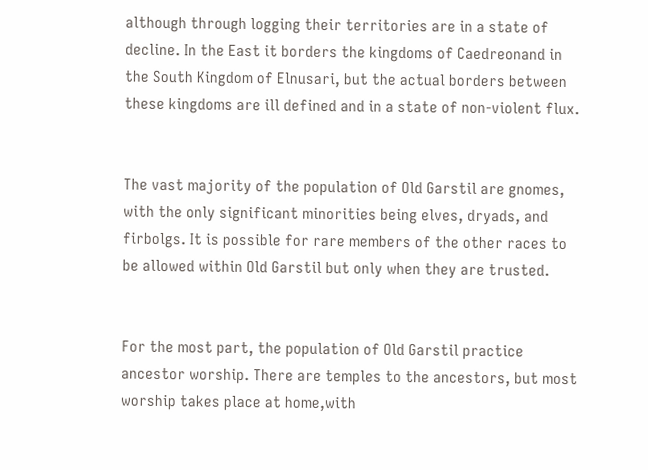although through logging their territories are in a state of decline. In the East it borders the kingdoms of Caedreonand in the South Kingdom of Elnusari, but the actual borders between these kingdoms are ill defined and in a state of non-violent flux.


The vast majority of the population of Old Garstil are gnomes, with the only significant minorities being elves, dryads, and firbolgs. It is possible for rare members of the other races to be allowed within Old Garstil but only when they are trusted.


For the most part, the population of Old Garstil practice ancestor worship. There are temples to the ancestors, but most worship takes place at home,with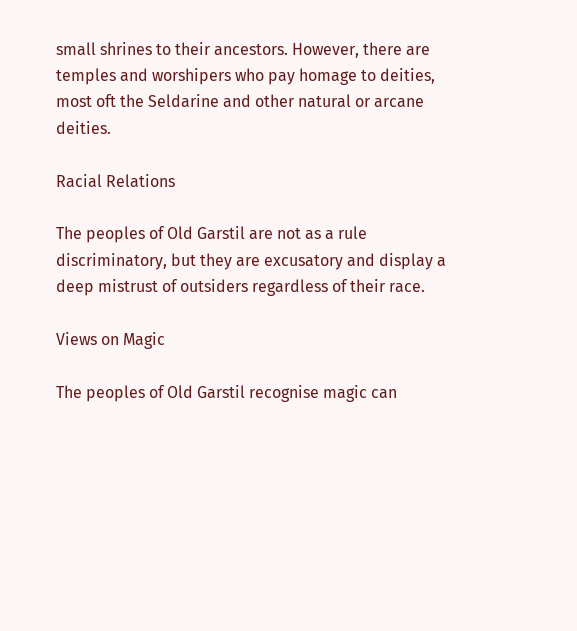small shrines to their ancestors. However, there are temples and worshipers who pay homage to deities, most oft the Seldarine and other natural or arcane deities.

Racial Relations

The peoples of Old Garstil are not as a rule discriminatory, but they are excusatory and display a deep mistrust of outsiders regardless of their race.

Views on Magic

The peoples of Old Garstil recognise magic can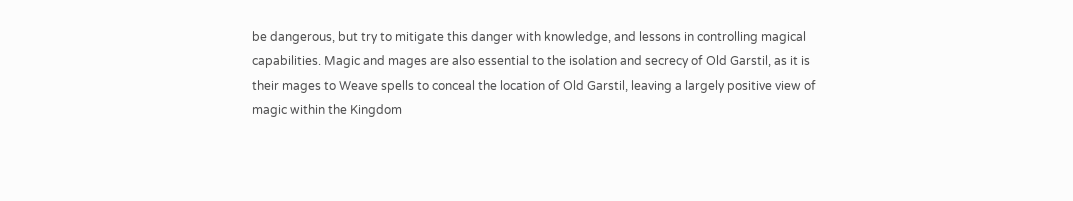be dangerous, but try to mitigate this danger with knowledge, and lessons in controlling magical capabilities. Magic and mages are also essential to the isolation and secrecy of Old Garstil, as it is their mages to Weave spells to conceal the location of Old Garstil, leaving a largely positive view of magic within the Kingdom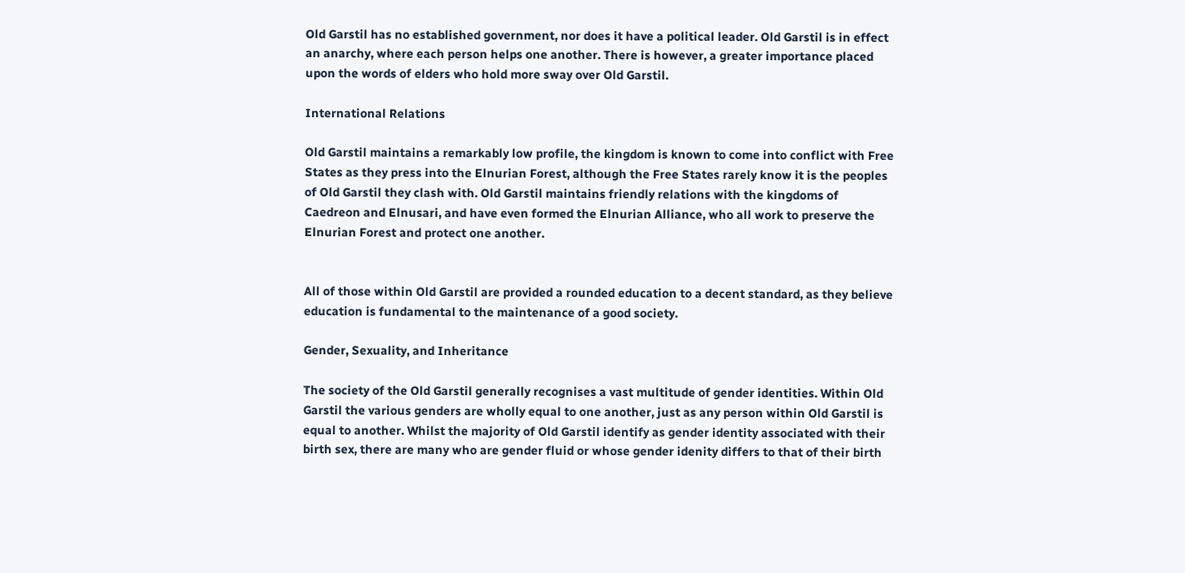Old Garstil has no established government, nor does it have a political leader. Old Garstil is in effect an anarchy, where each person helps one another. There is however, a greater importance placed upon the words of elders who hold more sway over Old Garstil.

International Relations

Old Garstil maintains a remarkably low profile, the kingdom is known to come into conflict with Free States as they press into the Elnurian Forest, although the Free States rarely know it is the peoples of Old Garstil they clash with. Old Garstil maintains friendly relations with the kingdoms of Caedreon and Elnusari, and have even formed the Elnurian Alliance, who all work to preserve the Elnurian Forest and protect one another.


All of those within Old Garstil are provided a rounded education to a decent standard, as they believe education is fundamental to the maintenance of a good society.

Gender, Sexuality, and Inheritance

The society of the Old Garstil generally recognises a vast multitude of gender identities. Within Old Garstil the various genders are wholly equal to one another, just as any person within Old Garstil is equal to another. Whilst the majority of Old Garstil identify as gender identity associated with their birth sex, there are many who are gender fluid or whose gender idenity differs to that of their birth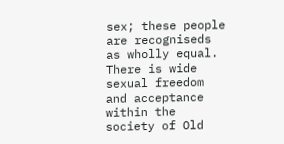sex; these people are recogniseds as wholly equal.   There is wide sexual freedom and acceptance within the society of Old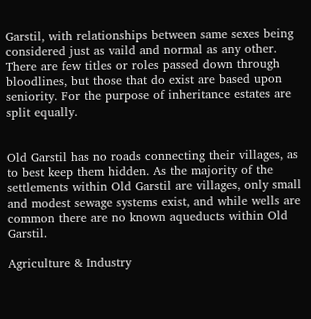Garstil, with relationships between same sexes being considered just as vaild and normal as any other.   There are few titles or roles passed down through bloodlines, but those that do exist are based upon seniority. For the purpose of inheritance estates are split equally.


Old Garstil has no roads connecting their villages, as to best keep them hidden. As the majority of the settlements within Old Garstil are villages, only small and modest sewage systems exist, and while wells are common there are no known aqueducts within Old Garstil.

Agriculture & Industry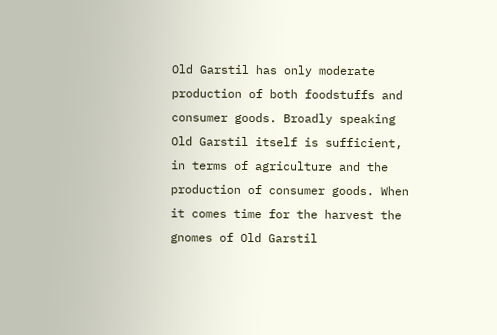Old Garstil has only moderate production of both foodstuffs and consumer goods. Broadly speaking Old Garstil itself is sufficient, in terms of agriculture and the production of consumer goods. When it comes time for the harvest the gnomes of Old Garstil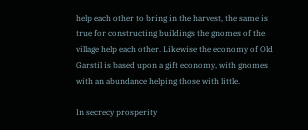help each other to bring in the harvest, the same is true for constructing buildings the gnomes of the village help each other. Likewise the economy of Old Garstil is based upon a gift economy, with gnomes with an abundance helping those with little.

In secrecy prosperity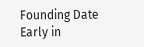Founding Date
Early in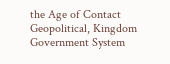the Age of Contact
Geopolitical, Kingdom
Government System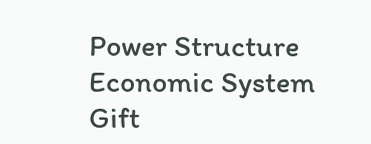Power Structure
Economic System
Gift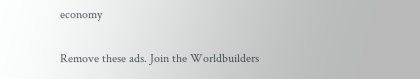economy

Remove these ads. Join the Worldbuilders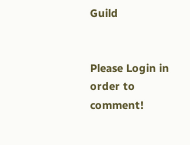Guild


Please Login in order to comment!